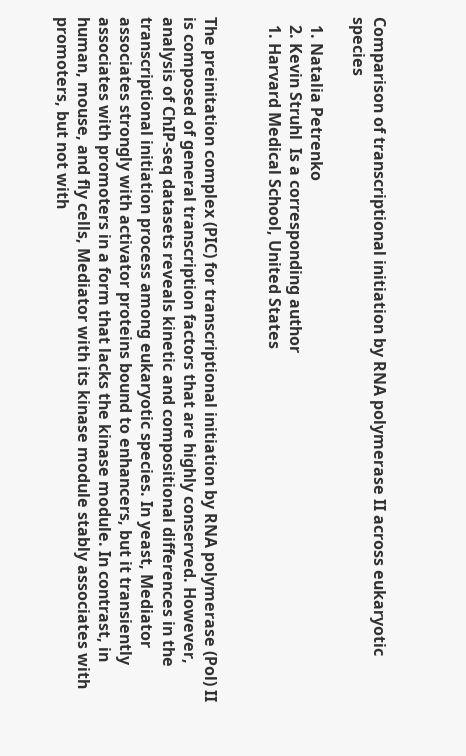Comparison of transcriptional initiation by RNA polymerase II across eukaryotic species

  1. Natalia Petrenko
  2. Kevin Struhl  Is a corresponding author
  1. Harvard Medical School, United States


The preinitation complex (PIC) for transcriptional initiation by RNA polymerase (Pol) II is composed of general transcription factors that are highly conserved. However, analysis of ChIP-seq datasets reveals kinetic and compositional differences in the transcriptional initiation process among eukaryotic species. In yeast, Mediator associates strongly with activator proteins bound to enhancers, but it transiently associates with promoters in a form that lacks the kinase module. In contrast, in human, mouse, and fly cells, Mediator with its kinase module stably associates with promoters, but not with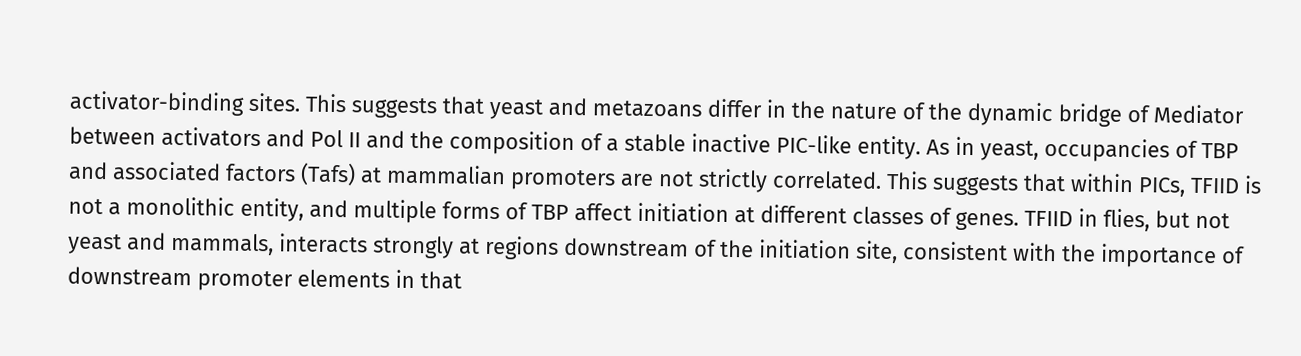activator-binding sites. This suggests that yeast and metazoans differ in the nature of the dynamic bridge of Mediator between activators and Pol II and the composition of a stable inactive PIC-like entity. As in yeast, occupancies of TBP and associated factors (Tafs) at mammalian promoters are not strictly correlated. This suggests that within PICs, TFIID is not a monolithic entity, and multiple forms of TBP affect initiation at different classes of genes. TFIID in flies, but not yeast and mammals, interacts strongly at regions downstream of the initiation site, consistent with the importance of downstream promoter elements in that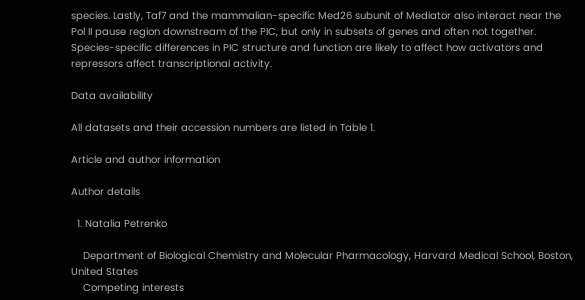species. Lastly, Taf7 and the mammalian-specific Med26 subunit of Mediator also interact near the Pol II pause region downstream of the PIC, but only in subsets of genes and often not together. Species-specific differences in PIC structure and function are likely to affect how activators and repressors affect transcriptional activity.

Data availability

All datasets and their accession numbers are listed in Table 1.

Article and author information

Author details

  1. Natalia Petrenko

    Department of Biological Chemistry and Molecular Pharmacology, Harvard Medical School, Boston, United States
    Competing interests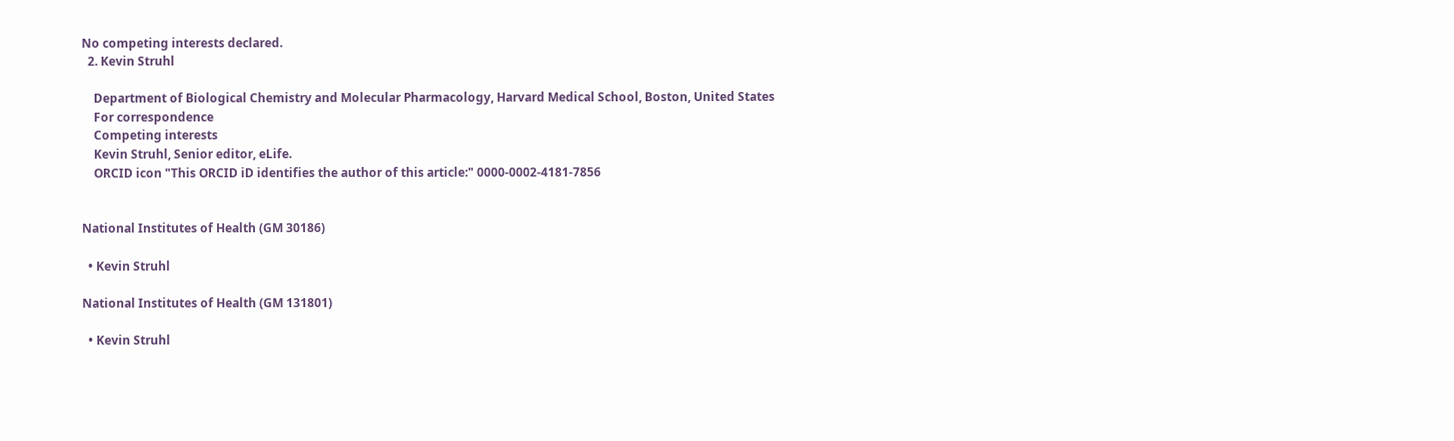No competing interests declared.
  2. Kevin Struhl

    Department of Biological Chemistry and Molecular Pharmacology, Harvard Medical School, Boston, United States
    For correspondence
    Competing interests
    Kevin Struhl, Senior editor, eLife.
    ORCID icon "This ORCID iD identifies the author of this article:" 0000-0002-4181-7856


National Institutes of Health (GM 30186)

  • Kevin Struhl

National Institutes of Health (GM 131801)

  • Kevin Struhl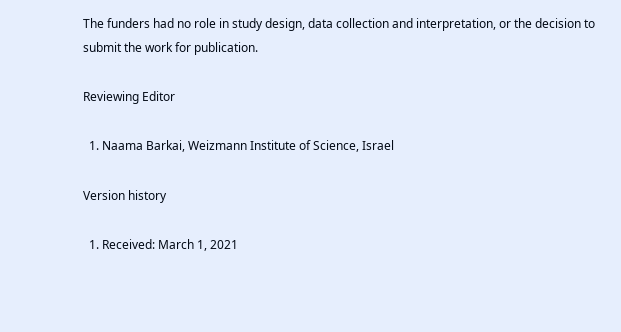The funders had no role in study design, data collection and interpretation, or the decision to submit the work for publication.

Reviewing Editor

  1. Naama Barkai, Weizmann Institute of Science, Israel

Version history

  1. Received: March 1, 2021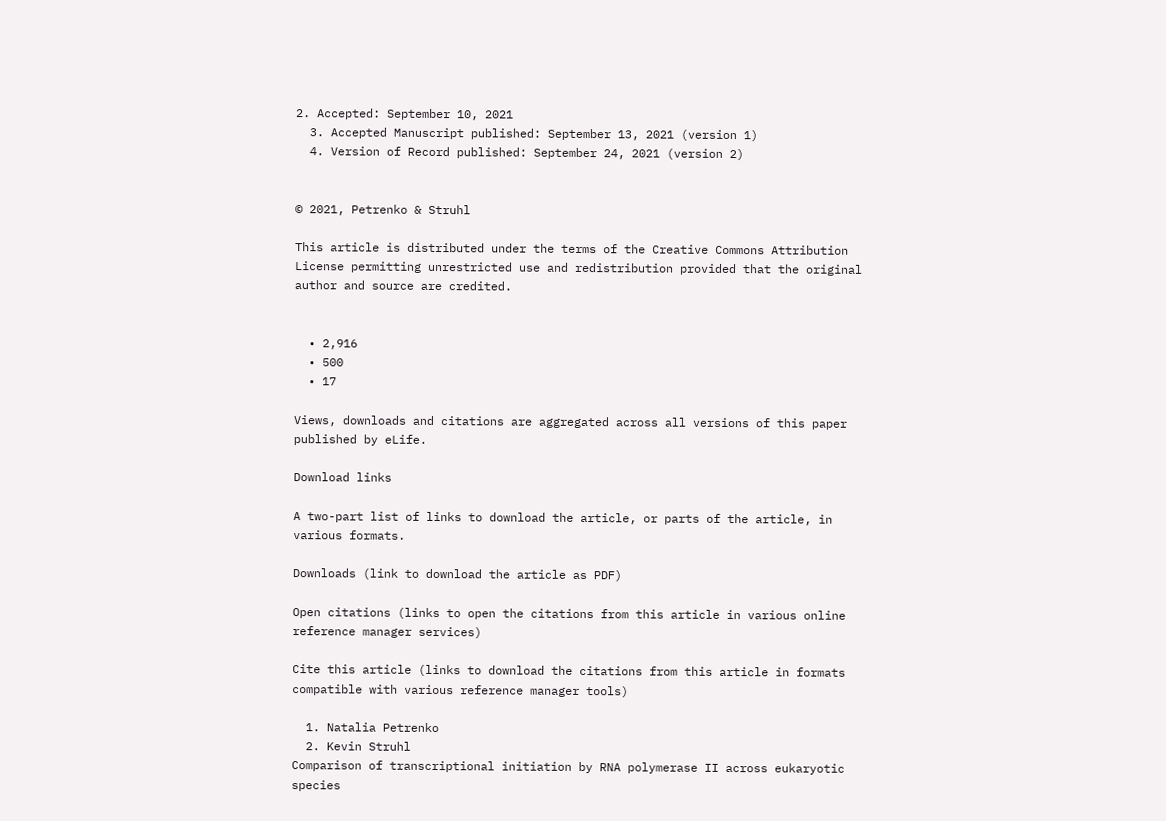2. Accepted: September 10, 2021
  3. Accepted Manuscript published: September 13, 2021 (version 1)
  4. Version of Record published: September 24, 2021 (version 2)


© 2021, Petrenko & Struhl

This article is distributed under the terms of the Creative Commons Attribution License permitting unrestricted use and redistribution provided that the original author and source are credited.


  • 2,916
  • 500
  • 17

Views, downloads and citations are aggregated across all versions of this paper published by eLife.

Download links

A two-part list of links to download the article, or parts of the article, in various formats.

Downloads (link to download the article as PDF)

Open citations (links to open the citations from this article in various online reference manager services)

Cite this article (links to download the citations from this article in formats compatible with various reference manager tools)

  1. Natalia Petrenko
  2. Kevin Struhl
Comparison of transcriptional initiation by RNA polymerase II across eukaryotic species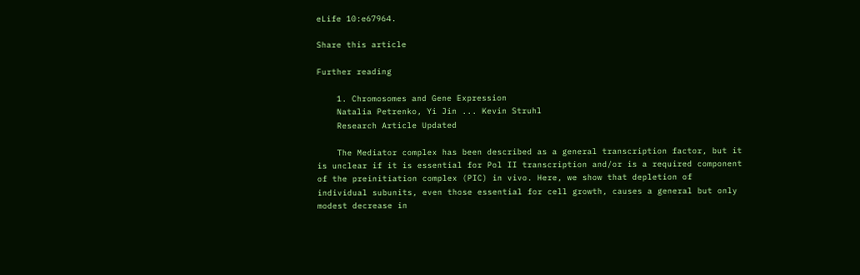eLife 10:e67964.

Share this article

Further reading

    1. Chromosomes and Gene Expression
    Natalia Petrenko, Yi Jin ... Kevin Struhl
    Research Article Updated

    The Mediator complex has been described as a general transcription factor, but it is unclear if it is essential for Pol II transcription and/or is a required component of the preinitiation complex (PIC) in vivo. Here, we show that depletion of individual subunits, even those essential for cell growth, causes a general but only modest decrease in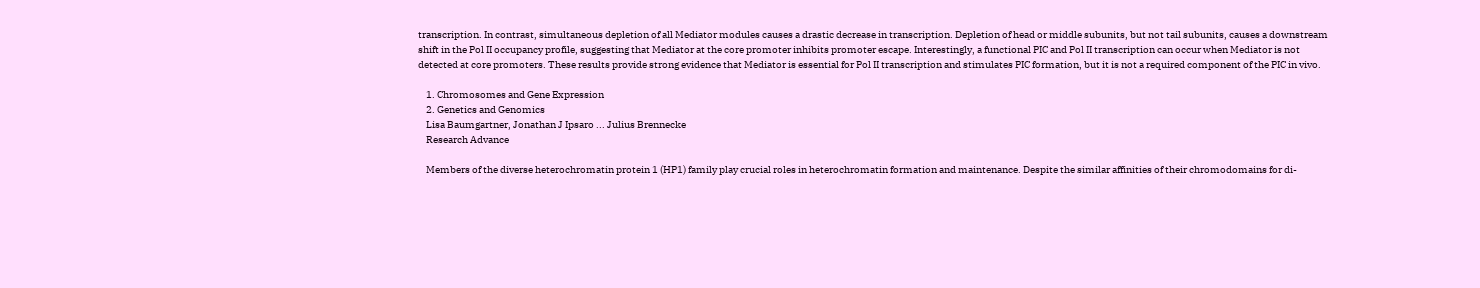transcription. In contrast, simultaneous depletion of all Mediator modules causes a drastic decrease in transcription. Depletion of head or middle subunits, but not tail subunits, causes a downstream shift in the Pol II occupancy profile, suggesting that Mediator at the core promoter inhibits promoter escape. Interestingly, a functional PIC and Pol II transcription can occur when Mediator is not detected at core promoters. These results provide strong evidence that Mediator is essential for Pol II transcription and stimulates PIC formation, but it is not a required component of the PIC in vivo.

    1. Chromosomes and Gene Expression
    2. Genetics and Genomics
    Lisa Baumgartner, Jonathan J Ipsaro ... Julius Brennecke
    Research Advance

    Members of the diverse heterochromatin protein 1 (HP1) family play crucial roles in heterochromatin formation and maintenance. Despite the similar affinities of their chromodomains for di-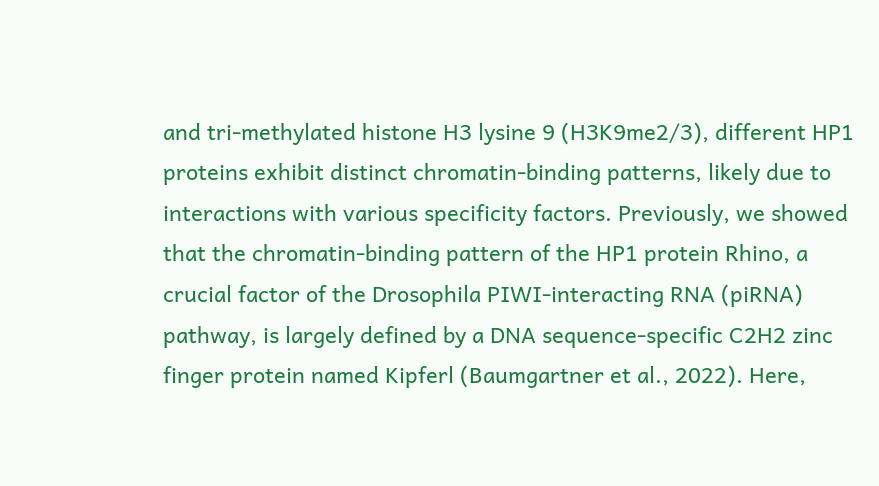and tri-methylated histone H3 lysine 9 (H3K9me2/3), different HP1 proteins exhibit distinct chromatin-binding patterns, likely due to interactions with various specificity factors. Previously, we showed that the chromatin-binding pattern of the HP1 protein Rhino, a crucial factor of the Drosophila PIWI-interacting RNA (piRNA) pathway, is largely defined by a DNA sequence-specific C2H2 zinc finger protein named Kipferl (Baumgartner et al., 2022). Here,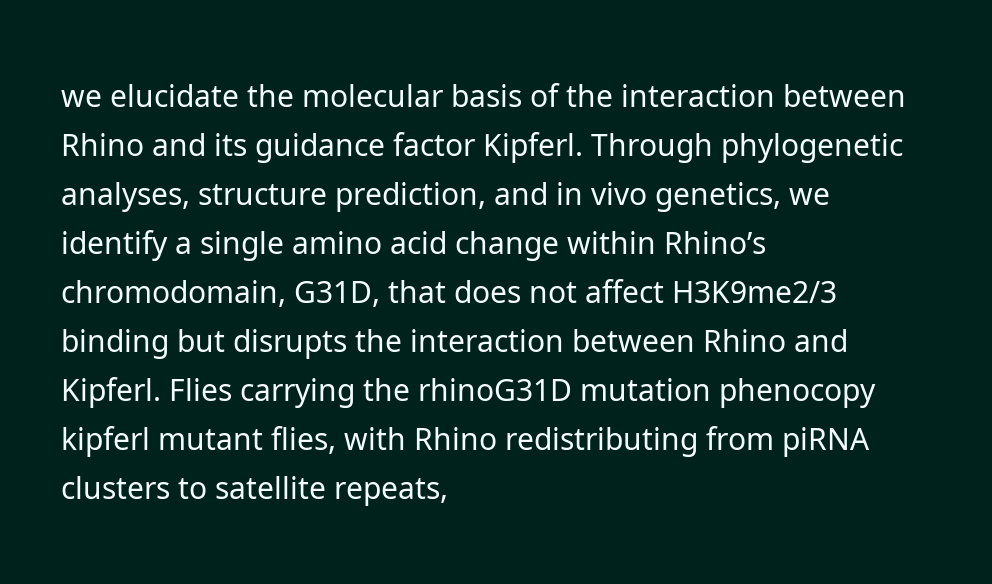we elucidate the molecular basis of the interaction between Rhino and its guidance factor Kipferl. Through phylogenetic analyses, structure prediction, and in vivo genetics, we identify a single amino acid change within Rhino’s chromodomain, G31D, that does not affect H3K9me2/3 binding but disrupts the interaction between Rhino and Kipferl. Flies carrying the rhinoG31D mutation phenocopy kipferl mutant flies, with Rhino redistributing from piRNA clusters to satellite repeats,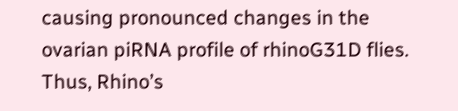causing pronounced changes in the ovarian piRNA profile of rhinoG31D flies. Thus, Rhino’s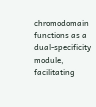chromodomain functions as a dual-specificity module, facilitating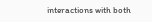interactions with both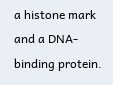a histone mark and a DNA-binding protein.